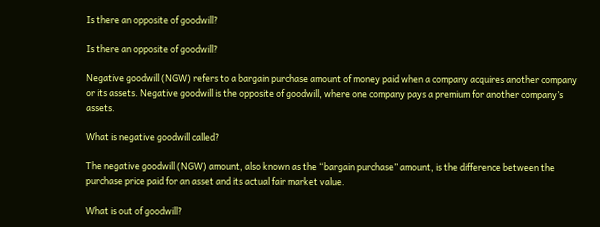Is there an opposite of goodwill?

Is there an opposite of goodwill?

Negative goodwill (NGW) refers to a bargain purchase amount of money paid when a company acquires another company or its assets. Negative goodwill is the opposite of goodwill, where one company pays a premium for another company’s assets.

What is negative goodwill called?

The negative goodwill (NGW) amount, also known as the “bargain purchase” amount, is the difference between the purchase price paid for an asset and its actual fair market value.

What is out of goodwill?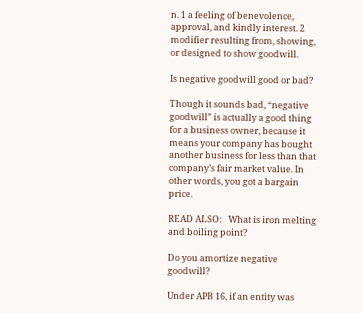n. 1 a feeling of benevolence, approval, and kindly interest. 2 modifier resulting from, showing, or designed to show goodwill.

Is negative goodwill good or bad?

Though it sounds bad, “negative goodwill” is actually a good thing for a business owner, because it means your company has bought another business for less than that company’s fair market value. In other words, you got a bargain price.

READ ALSO:   What is iron melting and boiling point?

Do you amortize negative goodwill?

Under APB 16, if an entity was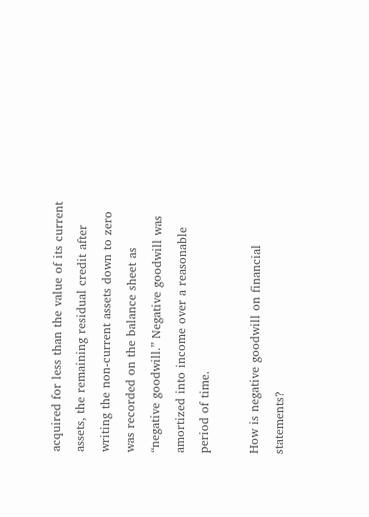acquired for less than the value of its current assets, the remaining residual credit after writing the non-current assets down to zero was recorded on the balance sheet as “negative goodwill.” Negative goodwill was amortized into income over a reasonable period of time.

How is negative goodwill on financial statements?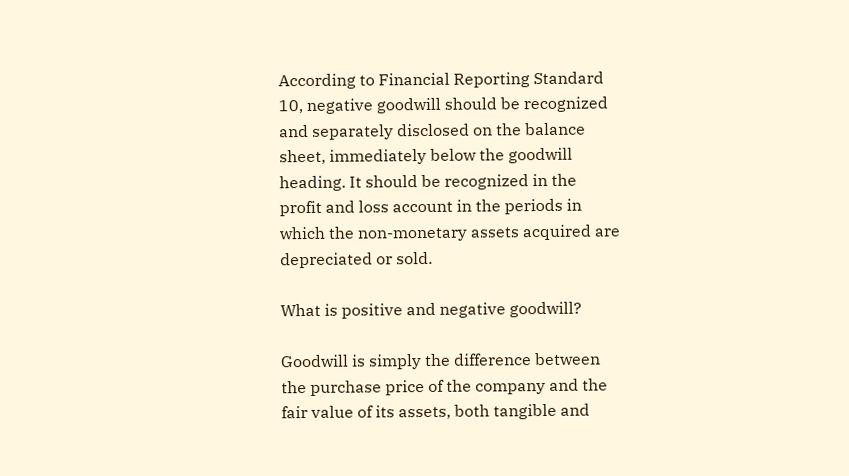According to Financial Reporting Standard 10, negative goodwill should be recognized and separately disclosed on the balance sheet, immediately below the goodwill heading. It should be recognized in the profit and loss account in the periods in which the non-monetary assets acquired are depreciated or sold.

What is positive and negative goodwill?

Goodwill is simply the difference between the purchase price of the company and the fair value of its assets, both tangible and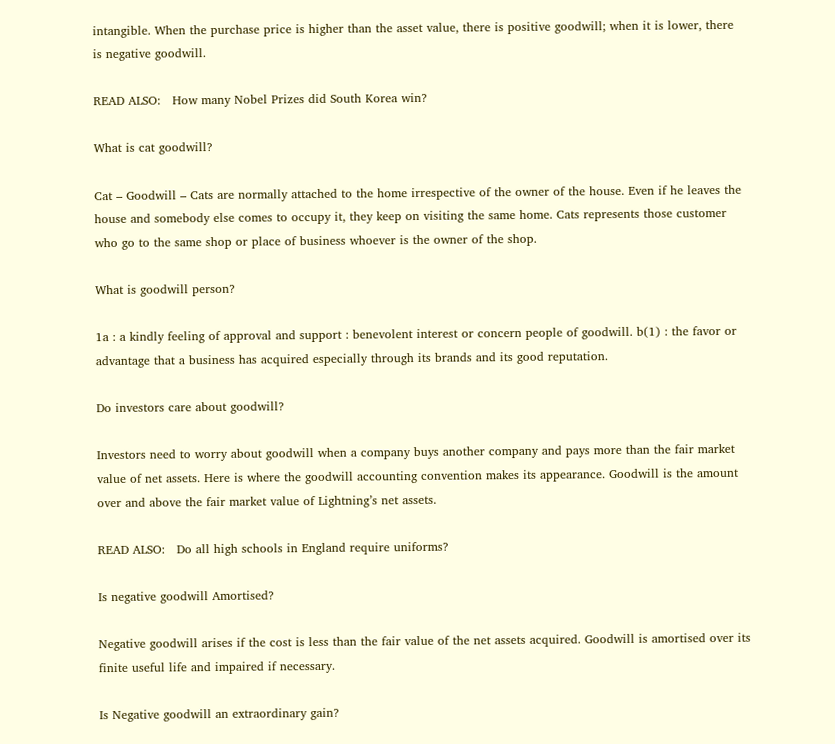intangible. When the purchase price is higher than the asset value, there is positive goodwill; when it is lower, there is negative goodwill.

READ ALSO:   How many Nobel Prizes did South Korea win?

What is cat goodwill?

Cat – Goodwill – Cats are normally attached to the home irrespective of the owner of the house. Even if he leaves the house and somebody else comes to occupy it, they keep on visiting the same home. Cats represents those customer who go to the same shop or place of business whoever is the owner of the shop.

What is goodwill person?

1a : a kindly feeling of approval and support : benevolent interest or concern people of goodwill. b(1) : the favor or advantage that a business has acquired especially through its brands and its good reputation.

Do investors care about goodwill?

Investors need to worry about goodwill when a company buys another company and pays more than the fair market value of net assets. Here is where the goodwill accounting convention makes its appearance. Goodwill is the amount over and above the fair market value of Lightning’s net assets.

READ ALSO:   Do all high schools in England require uniforms?

Is negative goodwill Amortised?

Negative goodwill arises if the cost is less than the fair value of the net assets acquired. Goodwill is amortised over its finite useful life and impaired if necessary.

Is Negative goodwill an extraordinary gain?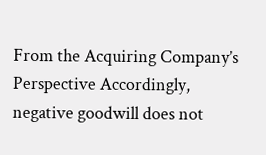From the Acquiring Company’s Perspective Accordingly, negative goodwill does not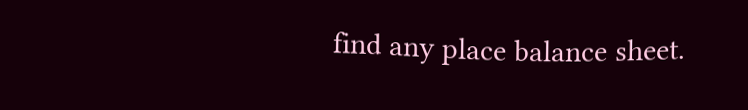find any place balance sheet.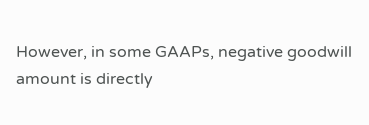However, in some GAAPs, negative goodwill amount is directly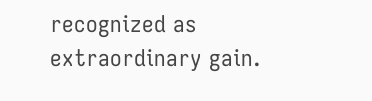recognized as extraordinary gain.